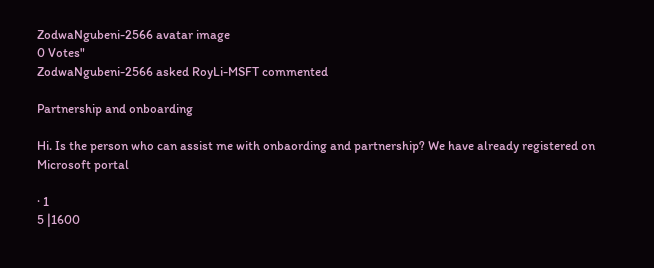ZodwaNgubeni-2566 avatar image
0 Votes"
ZodwaNgubeni-2566 asked RoyLi-MSFT commented

Partnership and onboarding

Hi. Is the person who can assist me with onbaording and partnership? We have already registered on Microsoft portal

· 1
5 |1600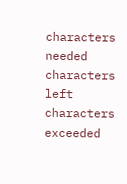characters needed characters left characters exceeded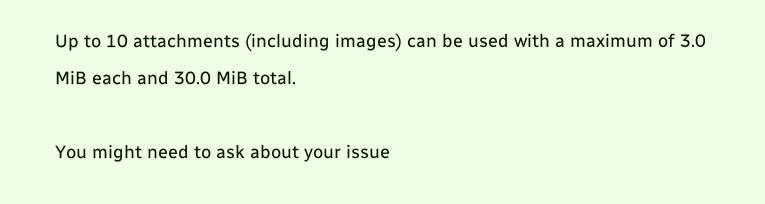Up to 10 attachments (including images) can be used with a maximum of 3.0 MiB each and 30.0 MiB total.

You might need to ask about your issue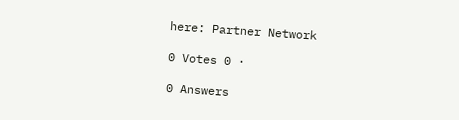here: Partner Network

0 Votes 0 ·

0 Answers